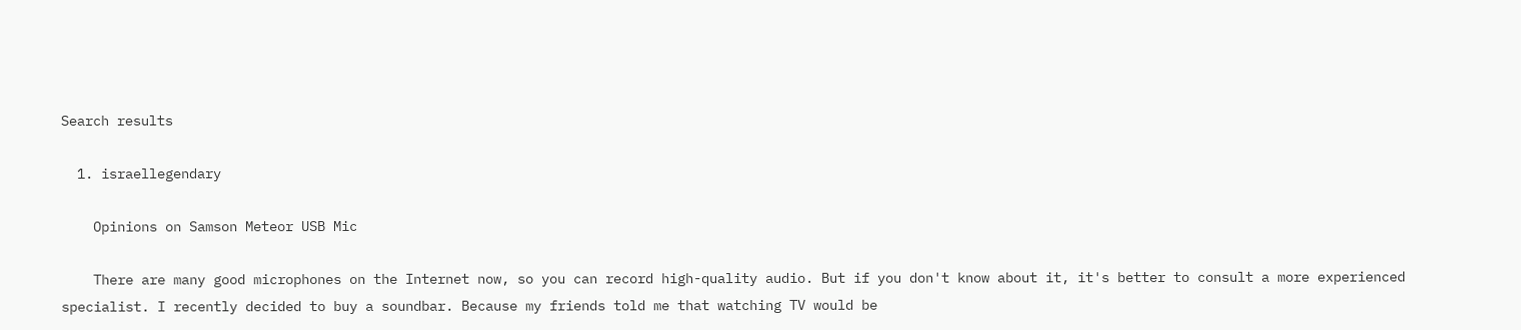Search results

  1. israellegendary

    Opinions on Samson Meteor USB Mic

    There are many good microphones on the Internet now, so you can record high-quality audio. But if you don't know about it, it's better to consult a more experienced specialist. I recently decided to buy a soundbar. Because my friends told me that watching TV would be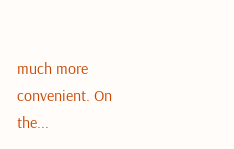much more convenient. On the...